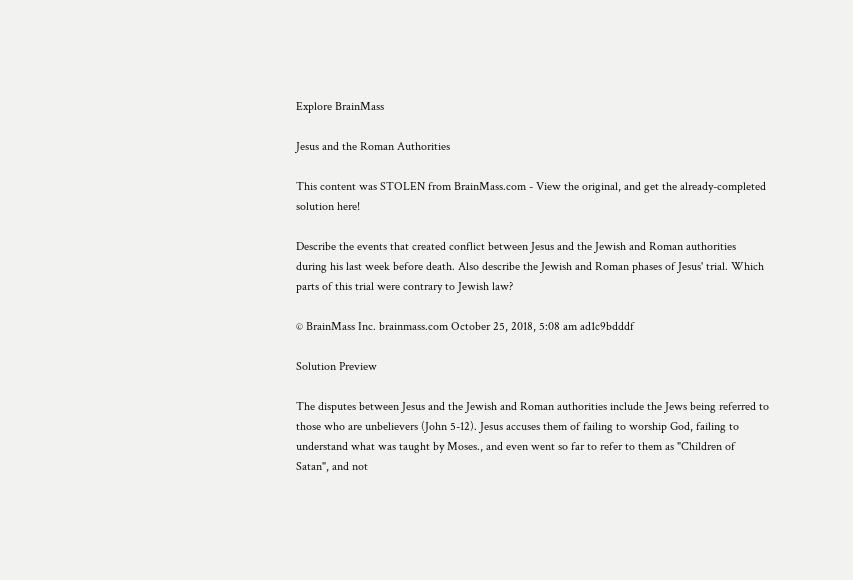Explore BrainMass

Jesus and the Roman Authorities

This content was STOLEN from BrainMass.com - View the original, and get the already-completed solution here!

Describe the events that created conflict between Jesus and the Jewish and Roman authorities during his last week before death. Also describe the Jewish and Roman phases of Jesus' trial. Which parts of this trial were contrary to Jewish law?

© BrainMass Inc. brainmass.com October 25, 2018, 5:08 am ad1c9bdddf

Solution Preview

The disputes between Jesus and the Jewish and Roman authorities include the Jews being referred to those who are unbelievers (John 5-12). Jesus accuses them of failing to worship God, failing to understand what was taught by Moses., and even went so far to refer to them as "Children of Satan", and not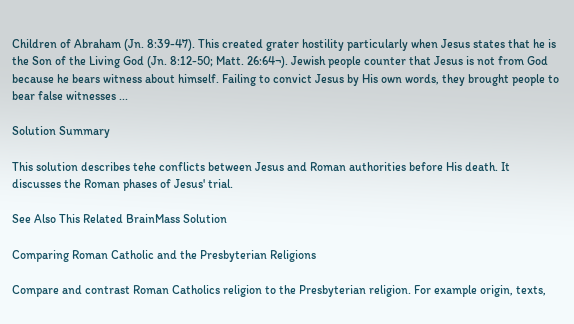Children of Abraham (Jn. 8:39-47). This created grater hostility particularly when Jesus states that he is the Son of the Living God (Jn. 8:12-50; Matt. 26:64¬). Jewish people counter that Jesus is not from God because he bears witness about himself. Failing to convict Jesus by His own words, they brought people to bear false witnesses ...

Solution Summary

This solution describes tehe conflicts between Jesus and Roman authorities before His death. It discusses the Roman phases of Jesus' trial.

See Also This Related BrainMass Solution

Comparing Roman Catholic and the Presbyterian Religions

Compare and contrast Roman Catholics religion to the Presbyterian religion. For example origin, texts,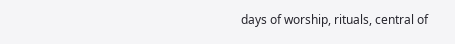days of worship, rituals, central of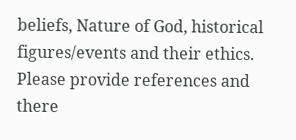beliefs, Nature of God, historical figures/events and their ethics. Please provide references and there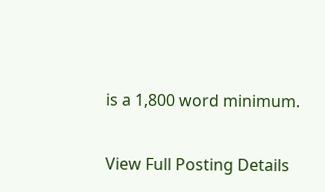is a 1,800 word minimum.

View Full Posting Details